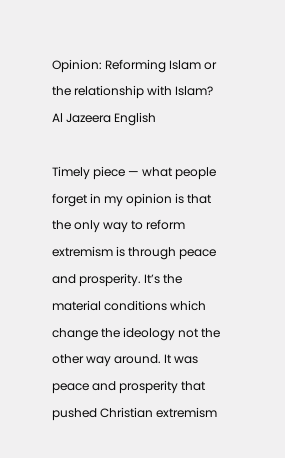Opinion: Reforming Islam or the relationship with Islam?
Al Jazeera English

Timely piece — what people forget in my opinion is that the only way to reform extremism is through peace and prosperity. It’s the material conditions which change the ideology not the other way around. It was peace and prosperity that pushed Christian extremism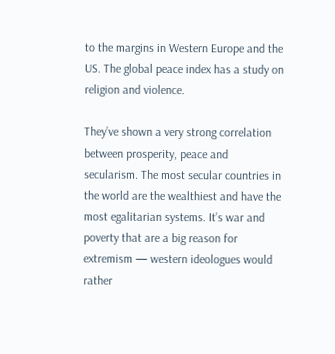to the margins in Western Europe and the US. The global peace index has a study on religion and violence.

They’ve shown a very strong correlation between prosperity, peace and secularism. The most secular countries in the world are the wealthiest and have the most egalitarian systems. It’s war and poverty that are a big reason for extremism — western ideologues would rather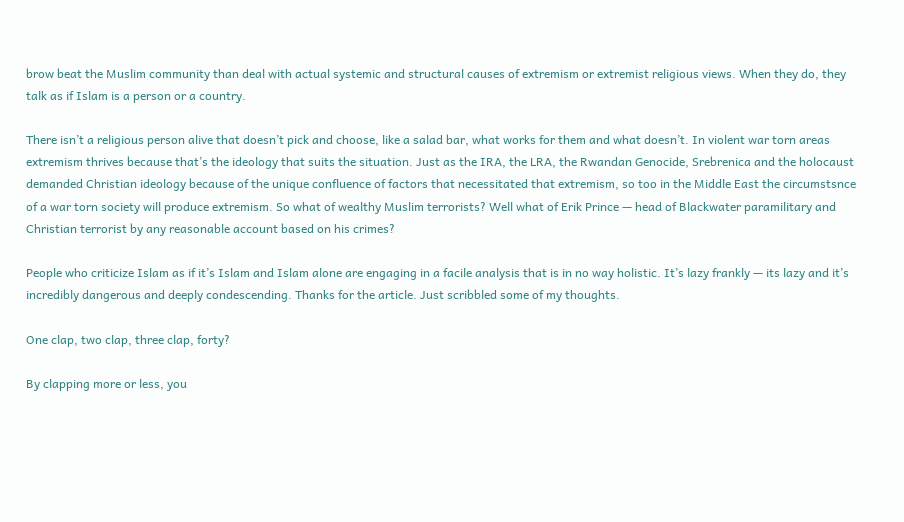brow beat the Muslim community than deal with actual systemic and structural causes of extremism or extremist religious views. When they do, they talk as if Islam is a person or a country.

There isn’t a religious person alive that doesn’t pick and choose, like a salad bar, what works for them and what doesn’t. In violent war torn areas extremism thrives because that’s the ideology that suits the situation. Just as the IRA, the LRA, the Rwandan Genocide, Srebrenica and the holocaust demanded Christian ideology because of the unique confluence of factors that necessitated that extremism, so too in the Middle East the circumstsnce of a war torn society will produce extremism. So what of wealthy Muslim terrorists? Well what of Erik Prince — head of Blackwater paramilitary and Christian terrorist by any reasonable account based on his crimes?

People who criticize Islam as if it’s Islam and Islam alone are engaging in a facile analysis that is in no way holistic. It’s lazy frankly — its lazy and it’s incredibly dangerous and deeply condescending. Thanks for the article. Just scribbled some of my thoughts.

One clap, two clap, three clap, forty?

By clapping more or less, you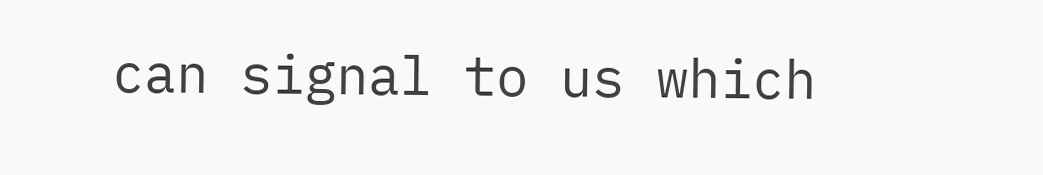can signal to us which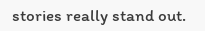stories really stand out.